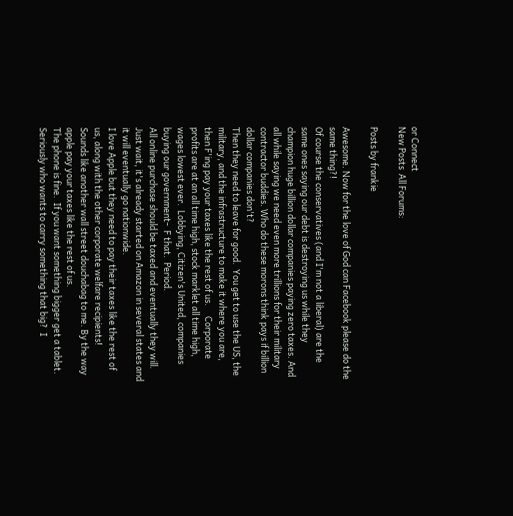or Connect
New Posts  All Forums:

Posts by frankie

Awesome. Now for the love of God can Facebook please do the same thing?!
Of course the conservatives (and I'm not a liberal) are the same ones saying our debt is destroying us while they champion huge billion dollar companies paying zero taxes. And all while saying we need even more trillions for their military contractor buddies. Who do these morons think pays if billion dollar companies don't?
Then they need to leave for good.  You get to use the US, the military, and the infrastructure to make it where you are, then F'ing pay your taxes like the rest of us.     Corporate profits are at an all time high, stock marklet all time high, wages lowest ever.  Lobbying, Citizen's United, companies buying our government-  F that.  Period.
All online purchase should be taxed and eventually they will.  Just wait, it's already started on Amazon in several states and it will eventually go nationwide.
I love Apple but they need to pay their taxes like the rest of us, along with the other corporate welfare recipients!
Sounds like another wall street douchabag to me. By the way apple pay your taxes like the rest of us.
The phone is fine.  If you want something bigger get a tablet.  Seriously who wants to carry something that big?  I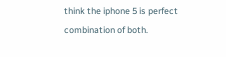think the iphone 5 is perfect combination of both.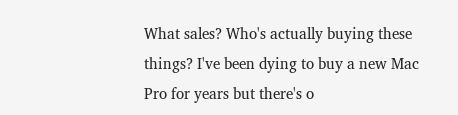What sales? Who's actually buying these things? I've been dying to buy a new Mac Pro for years but there's o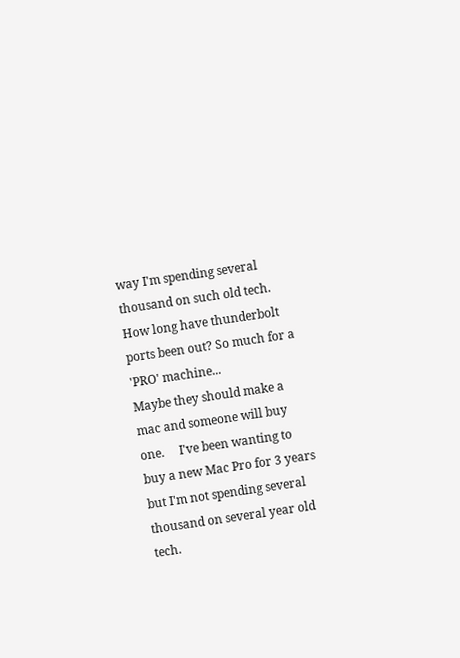way I'm spending several thousand on such old tech. How long have thunderbolt ports been out? So much for a 'PRO' machine...
Maybe they should make a mac and someone will buy one.     I've been wanting to buy a new Mac Pro for 3 years but I'm not spending several thousand on several year old tech.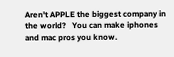Aren't APPLE the biggest company in the world?   You can make iphones and mac pros you know.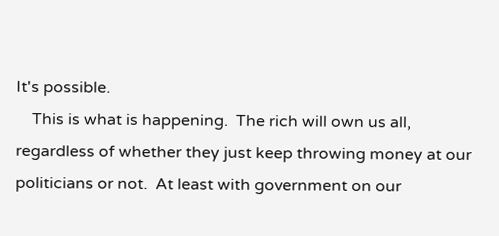It's possible.
    This is what is happening.  The rich will own us all, regardless of whether they just keep throwing money at our politicians or not.  At least with government on our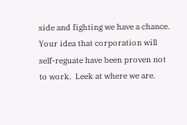side and fighting we have a chance.     Your idea that corporation will self-reguate have been proven not to work.  Leek at where we are.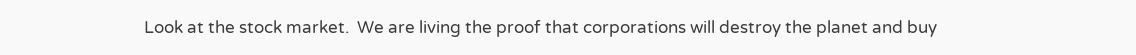Look at the stock market.  We are living the proof that corporations will destroy the planet and buy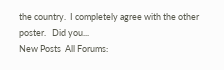the country.  I completely agree with the other poster.   Did you...
New Posts  All Forums: